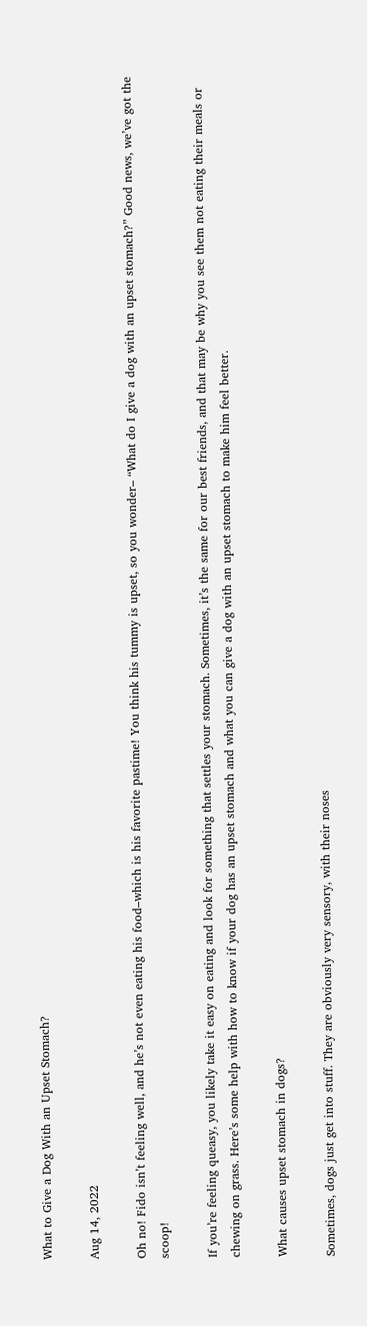What to Give a Dog With an Upset Stomach?

Aug 14, 2022

Oh no! Fido isn’t feeling well, and he’s not even eating his food–which is his favorite pastime! You think his tummy is upset, so you wonder– “What do I give a dog with an upset stomach?” Good news, we’ve got the scoop!

If you’re feeling queasy, you likely take it easy on eating and look for something that settles your stomach. Sometimes, it’s the same for our best friends, and that may be why you see them not eating their meals or chewing on grass. Here’s some help with how to know if your dog has an upset stomach and what you can give a dog with an upset stomach to make him feel better.

What causes upset stomach in dogs?

Sometimes, dogs just get into stuff. They are obviously very sensory, with their noses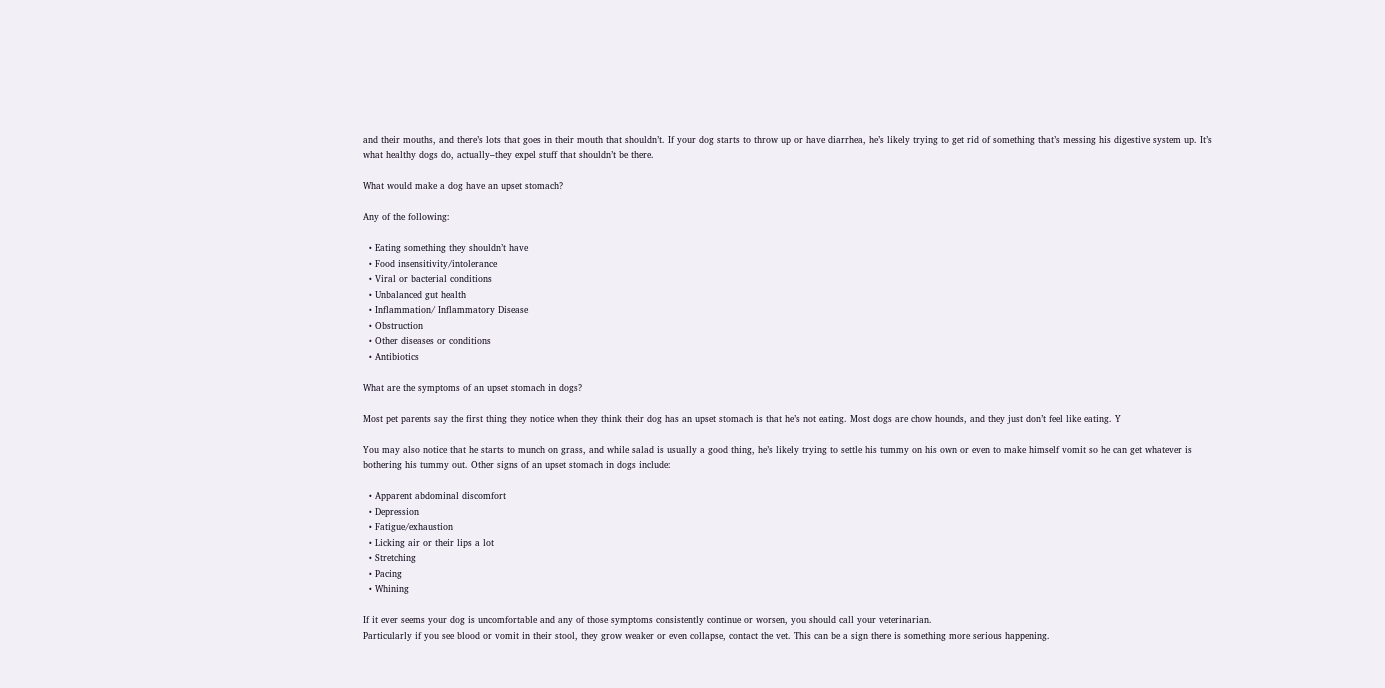and their mouths, and there’s lots that goes in their mouth that shouldn’t. If your dog starts to throw up or have diarrhea, he’s likely trying to get rid of something that’s messing his digestive system up. It’s what healthy dogs do, actually–they expel stuff that shouldn’t be there.

What would make a dog have an upset stomach?

Any of the following:

  • Eating something they shouldn’t have
  • Food insensitivity/intolerance
  • Viral or bacterial conditions
  • Unbalanced gut health
  • Inflammation/ Inflammatory Disease
  • Obstruction
  • Other diseases or conditions
  • Antibiotics

What are the symptoms of an upset stomach in dogs?

Most pet parents say the first thing they notice when they think their dog has an upset stomach is that he’s not eating. Most dogs are chow hounds, and they just don’t feel like eating. Y

You may also notice that he starts to munch on grass, and while salad is usually a good thing, he’s likely trying to settle his tummy on his own or even to make himself vomit so he can get whatever is bothering his tummy out. Other signs of an upset stomach in dogs include:

  • Apparent abdominal discomfort
  • Depression
  • Fatigue/exhaustion
  • Licking air or their lips a lot
  • Stretching
  • Pacing
  • Whining

If it ever seems your dog is uncomfortable and any of those symptoms consistently continue or worsen, you should call your veterinarian.
Particularly if you see blood or vomit in their stool, they grow weaker or even collapse, contact the vet. This can be a sign there is something more serious happening.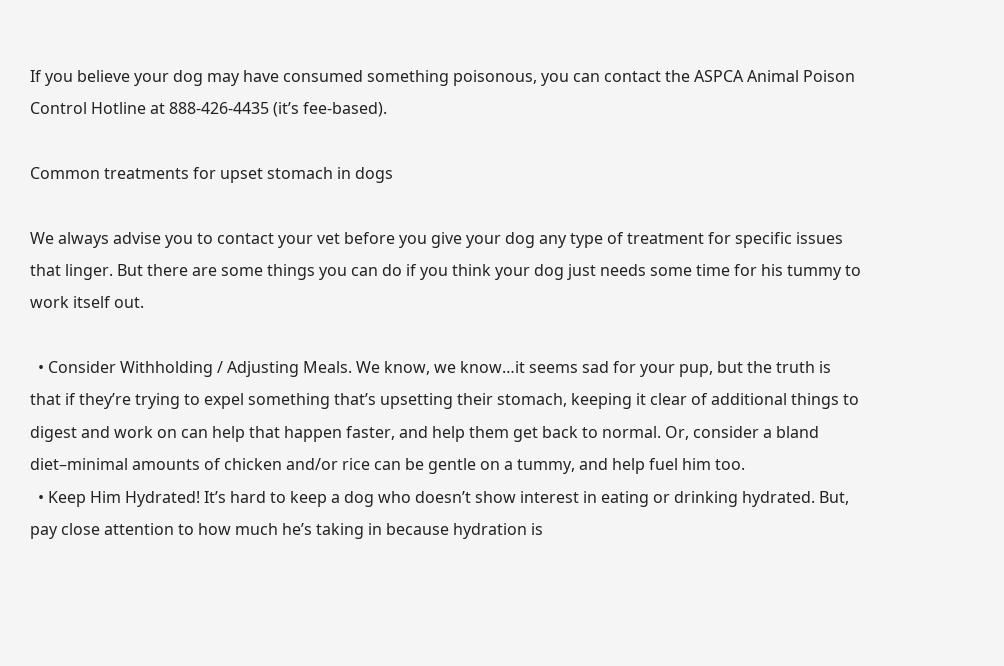If you believe your dog may have consumed something poisonous, you can contact the ASPCA Animal Poison Control Hotline at 888-426-4435 (it’s fee-based).

Common treatments for upset stomach in dogs

We always advise you to contact your vet before you give your dog any type of treatment for specific issues that linger. But there are some things you can do if you think your dog just needs some time for his tummy to work itself out.

  • Consider Withholding / Adjusting Meals. We know, we know…it seems sad for your pup, but the truth is that if they’re trying to expel something that’s upsetting their stomach, keeping it clear of additional things to digest and work on can help that happen faster, and help them get back to normal. Or, consider a bland diet–minimal amounts of chicken and/or rice can be gentle on a tummy, and help fuel him too.
  • Keep Him Hydrated! It’s hard to keep a dog who doesn’t show interest in eating or drinking hydrated. But, pay close attention to how much he’s taking in because hydration is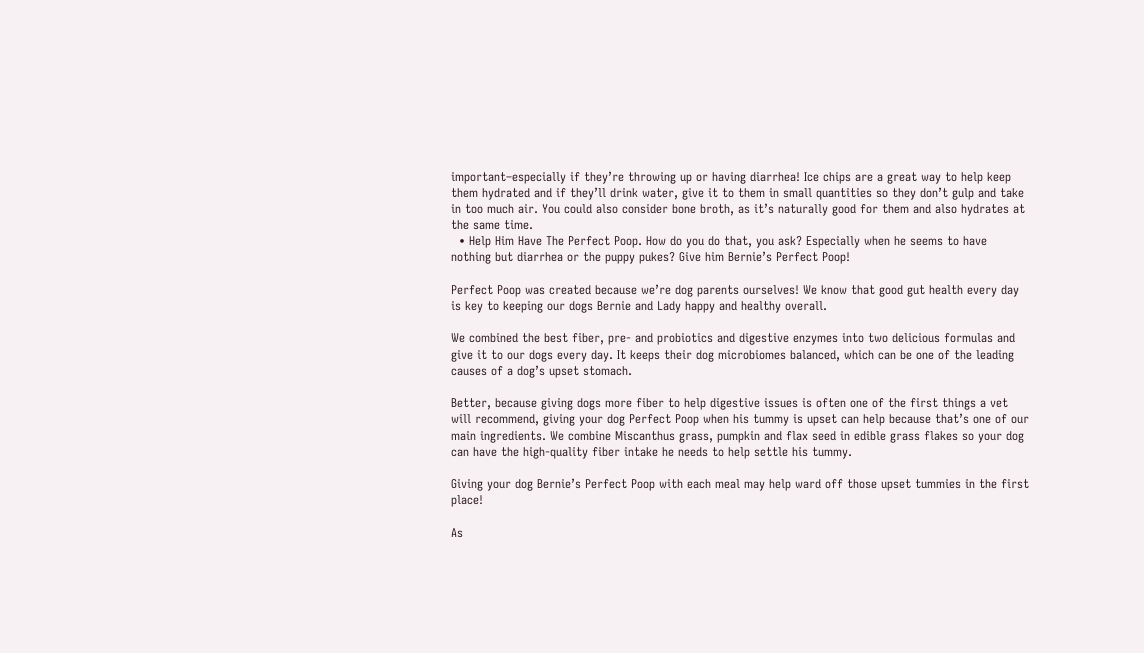important–especially if they’re throwing up or having diarrhea! Ice chips are a great way to help keep them hydrated and if they’ll drink water, give it to them in small quantities so they don’t gulp and take in too much air. You could also consider bone broth, as it’s naturally good for them and also hydrates at the same time.
  • Help Him Have The Perfect Poop. How do you do that, you ask? Especially when he seems to have nothing but diarrhea or the puppy pukes? Give him Bernie’s Perfect Poop!

Perfect Poop was created because we’re dog parents ourselves! We know that good gut health every day is key to keeping our dogs Bernie and Lady happy and healthy overall.

We combined the best fiber, pre- and probiotics and digestive enzymes into two delicious formulas and give it to our dogs every day. It keeps their dog microbiomes balanced, which can be one of the leading causes of a dog’s upset stomach.

Better, because giving dogs more fiber to help digestive issues is often one of the first things a vet will recommend, giving your dog Perfect Poop when his tummy is upset can help because that’s one of our main ingredients. We combine Miscanthus grass, pumpkin and flax seed in edible grass flakes so your dog can have the high-quality fiber intake he needs to help settle his tummy.

Giving your dog Bernie’s Perfect Poop with each meal may help ward off those upset tummies in the first place!

As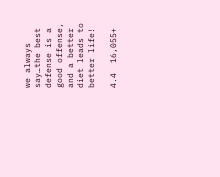we always say…the best defense is a good offense, and a better diet leads to better life!

4.4  16,055+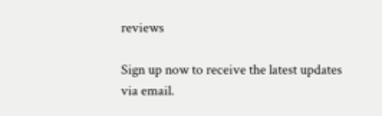reviews

Sign up now to receive the latest updates via email.